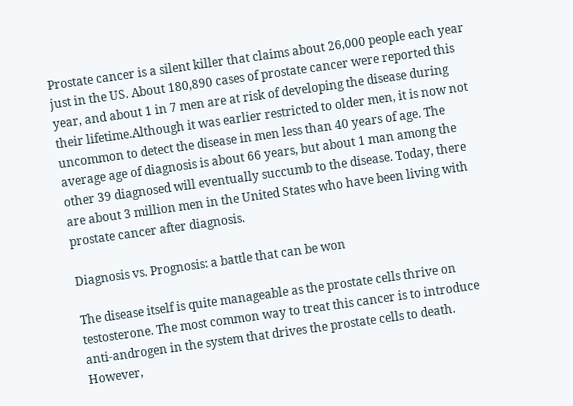Prostate cancer is a silent killer that claims about 26,000 people each year just in the US. About 180,890 cases of prostate cancer were reported this year, and about 1 in 7 men are at risk of developing the disease during their lifetime.Although it was earlier restricted to older men, it is now not uncommon to detect the disease in men less than 40 years of age. The average age of diagnosis is about 66 years, but about 1 man among the other 39 diagnosed will eventually succumb to the disease. Today, there are about 3 million men in the United States who have been living with prostate cancer after diagnosis.

Diagnosis vs. Prognosis: a battle that can be won

The disease itself is quite manageable as the prostate cells thrive on testosterone. The most common way to treat this cancer is to introduce anti-androgen in the system that drives the prostate cells to death. However,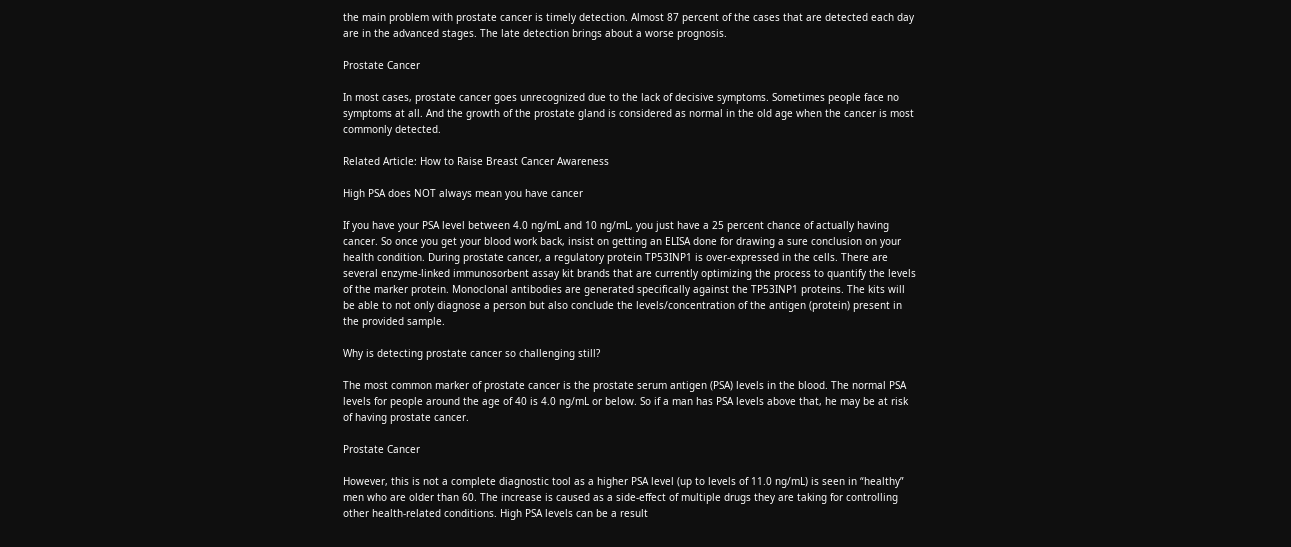the main problem with prostate cancer is timely detection. Almost 87 percent of the cases that are detected each day are in the advanced stages. The late detection brings about a worse prognosis.

Prostate Cancer

In most cases, prostate cancer goes unrecognized due to the lack of decisive symptoms. Sometimes people face no symptoms at all. And the growth of the prostate gland is considered as normal in the old age when the cancer is most commonly detected.

Related Article: How to Raise Breast Cancer Awareness

High PSA does NOT always mean you have cancer

If you have your PSA level between 4.0 ng/mL and 10 ng/mL, you just have a 25 percent chance of actually having cancer. So once you get your blood work back, insist on getting an ELISA done for drawing a sure conclusion on your health condition. During prostate cancer, a regulatory protein TP53INP1 is over-expressed in the cells. There are several enzyme-linked immunosorbent assay kit brands that are currently optimizing the process to quantify the levels of the marker protein. Monoclonal antibodies are generated specifically against the TP53INP1 proteins. The kits will be able to not only diagnose a person but also conclude the levels/concentration of the antigen (protein) present in the provided sample.

Why is detecting prostate cancer so challenging still?

The most common marker of prostate cancer is the prostate serum antigen (PSA) levels in the blood. The normal PSA levels for people around the age of 40 is 4.0 ng/mL or below. So if a man has PSA levels above that, he may be at risk of having prostate cancer.

Prostate Cancer

However, this is not a complete diagnostic tool as a higher PSA level (up to levels of 11.0 ng/mL) is seen in “healthy” men who are older than 60. The increase is caused as a side-effect of multiple drugs they are taking for controlling other health-related conditions. High PSA levels can be a result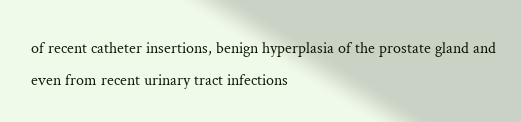of recent catheter insertions, benign hyperplasia of the prostate gland and even from recent urinary tract infections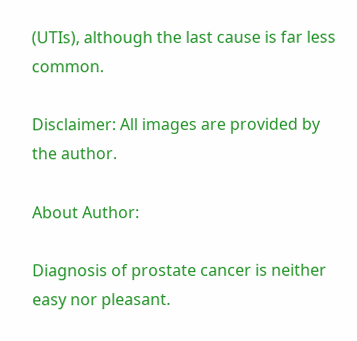(UTIs), although the last cause is far less common.

Disclaimer: All images are provided by the author.

About Author:

Diagnosis of prostate cancer is neither easy nor pleasant.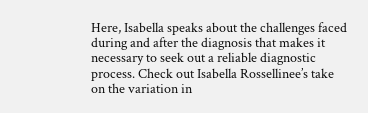Here, Isabella speaks about the challenges faced during and after the diagnosis that makes it necessary to seek out a reliable diagnostic process. Check out Isabella Rossellinee’s take on the variation in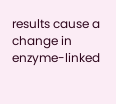results cause a change in enzyme-linked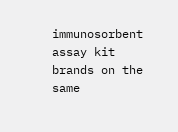immunosorbent assay kit brands on the same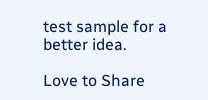test sample for a better idea.

Love to Share